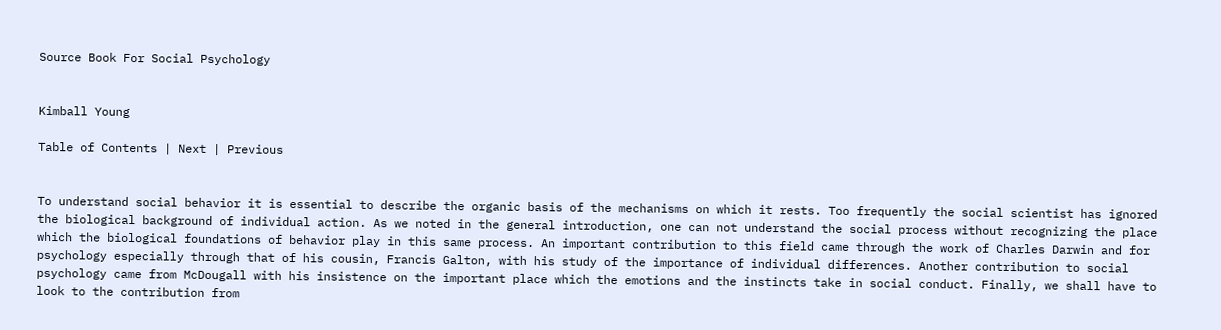Source Book For Social Psychology


Kimball Young

Table of Contents | Next | Previous


To understand social behavior it is essential to describe the organic basis of the mechanisms on which it rests. Too frequently the social scientist has ignored the biological background of individual action. As we noted in the general introduction, one can not understand the social process without recognizing the place which the biological foundations of behavior play in this same process. An important contribution to this field came through the work of Charles Darwin and for psychology especially through that of his cousin, Francis Galton, with his study of the importance of individual differences. Another contribution to social psychology came from McDougall with his insistence on the important place which the emotions and the instincts take in social conduct. Finally, we shall have to look to the contribution from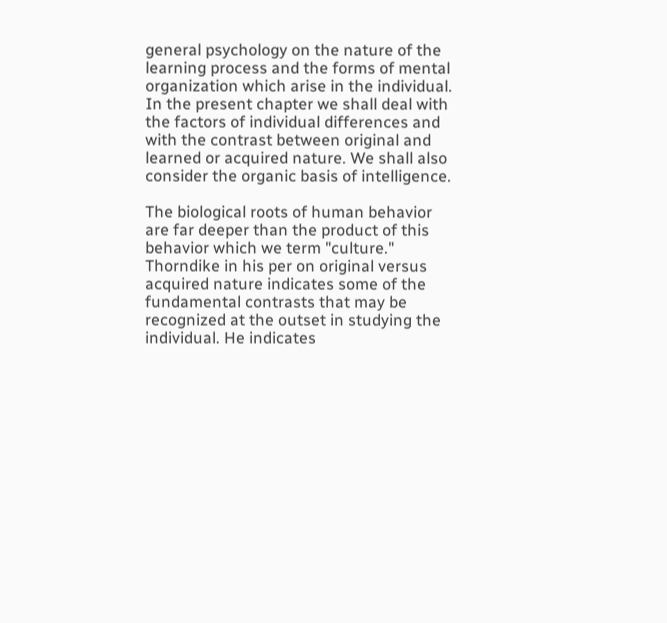general psychology on the nature of the learning process and the forms of mental organization which arise in the individual. In the present chapter we shall deal with the factors of individual differences and with the contrast between original and learned or acquired nature. We shall also consider the organic basis of intelligence.

The biological roots of human behavior are far deeper than the product of this behavior which we term "culture." Thorndike in his per on original versus acquired nature indicates some of the fundamental contrasts that may be recognized at the outset in studying the individual. He indicates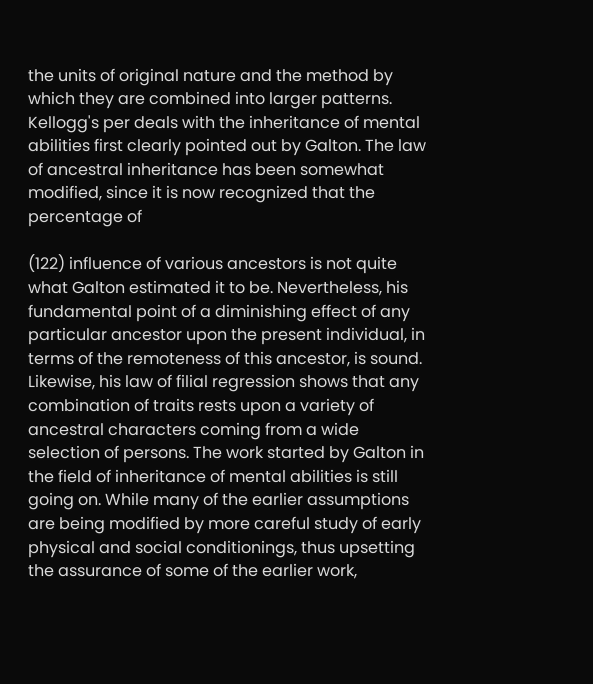the units of original nature and the method by which they are combined into larger patterns. Kellogg's per deals with the inheritance of mental abilities first clearly pointed out by Galton. The law of ancestral inheritance has been somewhat modified, since it is now recognized that the percentage of

(122) influence of various ancestors is not quite what Galton estimated it to be. Nevertheless, his fundamental point of a diminishing effect of any particular ancestor upon the present individual, in terms of the remoteness of this ancestor, is sound. Likewise, his law of filial regression shows that any combination of traits rests upon a variety of ancestral characters coming from a wide selection of persons. The work started by Galton in the field of inheritance of mental abilities is still going on. While many of the earlier assumptions are being modified by more careful study of early physical and social conditionings, thus upsetting the assurance of some of the earlier work,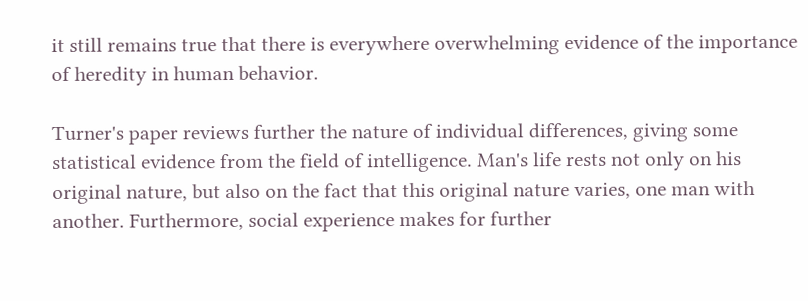it still remains true that there is everywhere overwhelming evidence of the importance of heredity in human behavior.

Turner's paper reviews further the nature of individual differences, giving some statistical evidence from the field of intelligence. Man's life rests not only on his original nature, but also on the fact that this original nature varies, one man with another. Furthermore, social experience makes for further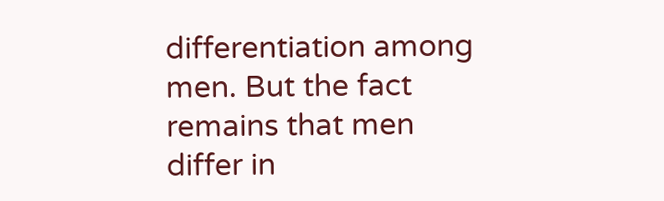differentiation among men. But the fact remains that men differ in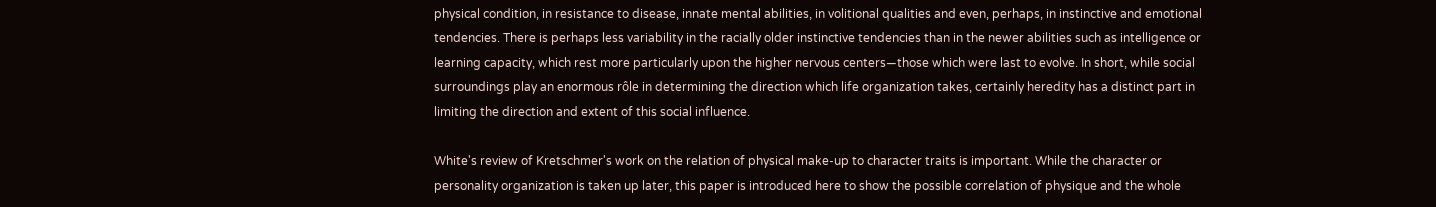physical condition, in resistance to disease, innate mental abilities, in volitional qualities and even, perhaps, in instinctive and emotional tendencies. There is perhaps less variability in the racially older instinctive tendencies than in the newer abilities such as intelligence or learning capacity, which rest more particularly upon the higher nervous centers—those which were last to evolve. In short, while social surroundings play an enormous rôle in determining the direction which life organization takes, certainly heredity has a distinct part in limiting the direction and extent of this social influence.

White's review of Kretschmer's work on the relation of physical make-up to character traits is important. While the character or personality organization is taken up later, this paper is introduced here to show the possible correlation of physique and the whole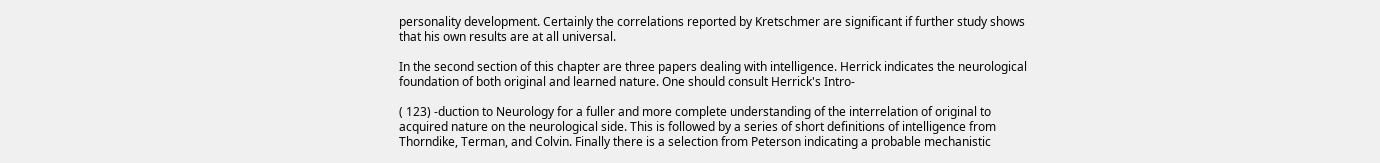personality development. Certainly the correlations reported by Kretschmer are significant if further study shows that his own results are at all universal.

In the second section of this chapter are three papers dealing with intelligence. Herrick indicates the neurological foundation of both original and learned nature. One should consult Herrick's Intro-

( 123) -duction to Neurology for a fuller and more complete understanding of the interrelation of original to acquired nature on the neurological side. This is followed by a series of short definitions of intelligence from Thorndike, Terman, and Colvin. Finally there is a selection from Peterson indicating a probable mechanistic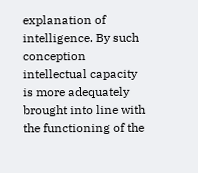explanation of intelligence. By such conception intellectual capacity is more adequately brought into line with the functioning of the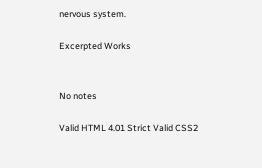nervous system.

Excerpted Works


No notes

Valid HTML 4.01 Strict Valid CSS2